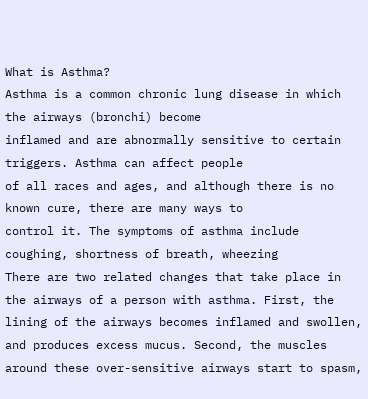What is Asthma?
Asthma is a common chronic lung disease in which the airways (bronchi) become
inflamed and are abnormally sensitive to certain triggers. Asthma can affect people
of all races and ages, and although there is no known cure, there are many ways to
control it. The symptoms of asthma include coughing, shortness of breath, wheezing
There are two related changes that take place in the airways of a person with asthma. First, the lining of the airways becomes inflamed and swollen, and produces excess mucus. Second, the muscles around these over-sensitive airways start to spasm,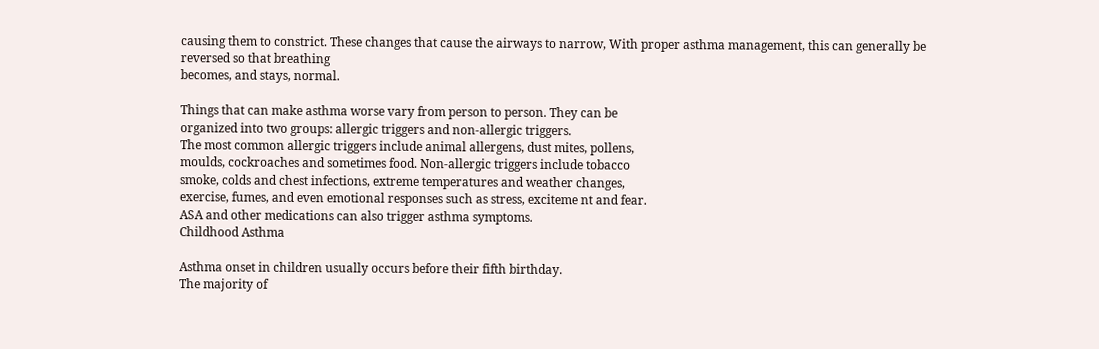causing them to constrict. These changes that cause the airways to narrow, With proper asthma management, this can generally be reversed so that breathing
becomes, and stays, normal.

Things that can make asthma worse vary from person to person. They can be
organized into two groups: allergic triggers and non-allergic triggers.
The most common allergic triggers include animal allergens, dust mites, pollens,
moulds, cockroaches and sometimes food. Non-allergic triggers include tobacco
smoke, colds and chest infections, extreme temperatures and weather changes,
exercise, fumes, and even emotional responses such as stress, exciteme nt and fear.
ASA and other medications can also trigger asthma symptoms.
Childhood Asthma

Asthma onset in children usually occurs before their fifth birthday.
The majority of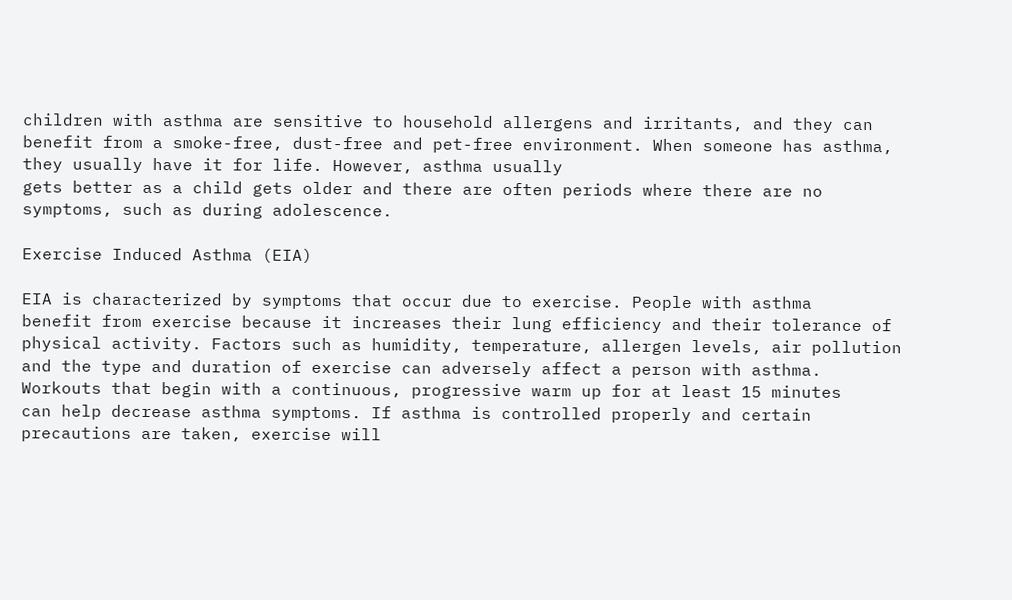children with asthma are sensitive to household allergens and irritants, and they can benefit from a smoke-free, dust-free and pet-free environment. When someone has asthma, they usually have it for life. However, asthma usually
gets better as a child gets older and there are often periods where there are no
symptoms, such as during adolescence.

Exercise Induced Asthma (EIA)

EIA is characterized by symptoms that occur due to exercise. People with asthma
benefit from exercise because it increases their lung efficiency and their tolerance of
physical activity. Factors such as humidity, temperature, allergen levels, air pollution
and the type and duration of exercise can adversely affect a person with asthma.
Workouts that begin with a continuous, progressive warm up for at least 15 minutes
can help decrease asthma symptoms. If asthma is controlled properly and certain
precautions are taken, exercise will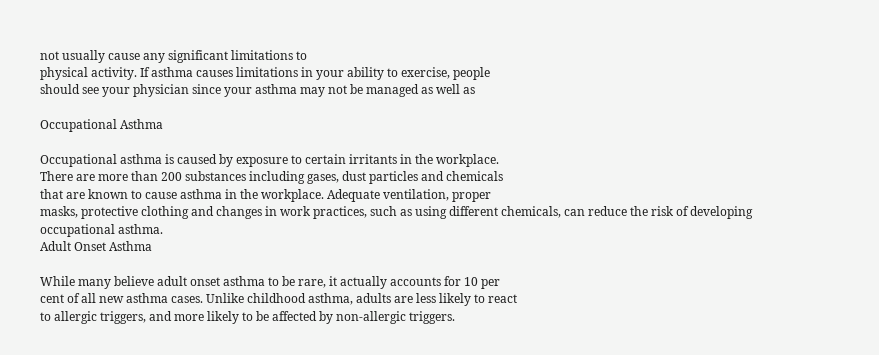not usually cause any significant limitations to
physical activity. If asthma causes limitations in your ability to exercise, people
should see your physician since your asthma may not be managed as well as

Occupational Asthma

Occupational asthma is caused by exposure to certain irritants in the workplace.
There are more than 200 substances including gases, dust particles and chemicals
that are known to cause asthma in the workplace. Adequate ventilation, proper
masks, protective clothing and changes in work practices, such as using different chemicals, can reduce the risk of developing occupational asthma.
Adult Onset Asthma

While many believe adult onset asthma to be rare, it actually accounts for 10 per
cent of all new asthma cases. Unlike childhood asthma, adults are less likely to react
to allergic triggers, and more likely to be affected by non-allergic triggers.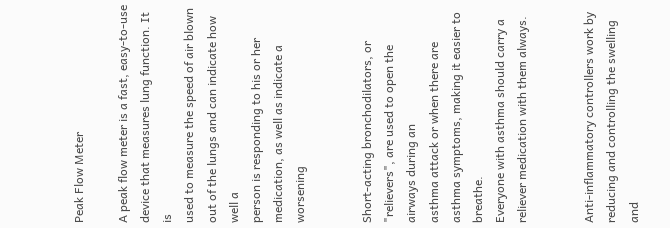Peak Flow Meter

A peak flow meter is a fast, easy-to-use device that measures lung function. It is
used to measure the speed of air blown out of the lungs and can indicate how well a
person is responding to his or her medication, as well as indicate a worsening


Short-acting bronchodilators, or "relievers", are used to open the airways during an
asthma attack or when there are asthma symptoms, making it easier to breathe.
Everyone with asthma should carry a reliever medication with them always.


Anti-inflammatory controllers work by reducing and controlling the swelling and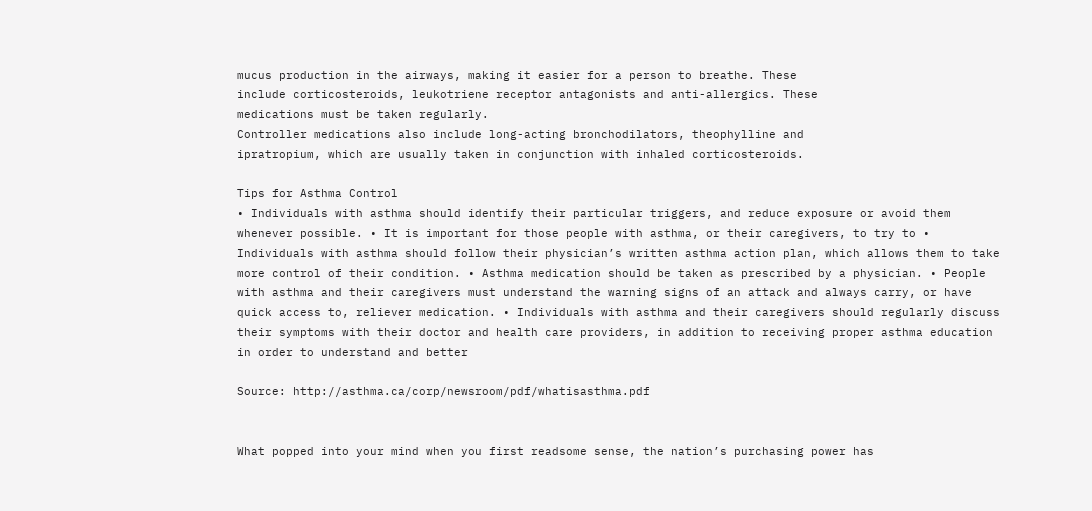mucus production in the airways, making it easier for a person to breathe. These
include corticosteroids, leukotriene receptor antagonists and anti-allergics. These
medications must be taken regularly.
Controller medications also include long-acting bronchodilators, theophylline and
ipratropium, which are usually taken in conjunction with inhaled corticosteroids.

Tips for Asthma Control
• Individuals with asthma should identify their particular triggers, and reduce exposure or avoid them whenever possible. • It is important for those people with asthma, or their caregivers, to try to • Individuals with asthma should follow their physician’s written asthma action plan, which allows them to take more control of their condition. • Asthma medication should be taken as prescribed by a physician. • People with asthma and their caregivers must understand the warning signs of an attack and always carry, or have quick access to, reliever medication. • Individuals with asthma and their caregivers should regularly discuss their symptoms with their doctor and health care providers, in addition to receiving proper asthma education in order to understand and better

Source: http://asthma.ca/corp/newsroom/pdf/whatisasthma.pdf


What popped into your mind when you first readsome sense, the nation’s purchasing power has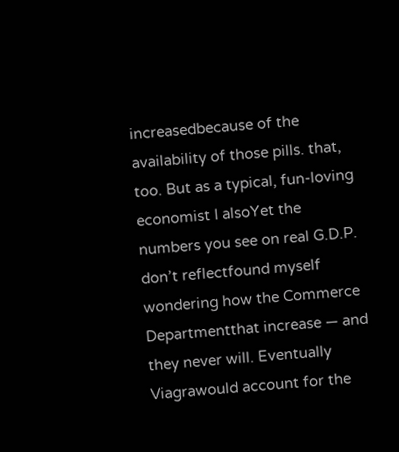increasedbecause of the availability of those pills. that, too. But as a typical, fun-loving economist I alsoYet the numbers you see on real G.D.P. don’t reflectfound myself wondering how the Commerce Departmentthat increase — and they never will. Eventually Viagrawould account for the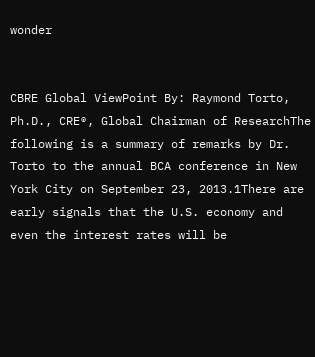wonder


CBRE Global ViewPoint By: Raymond Torto, Ph.D., CRE®, Global Chairman of ResearchThe following is a summary of remarks by Dr. Torto to the annual BCA conference in New York City on September 23, 2013.1There are early signals that the U.S. economy and even the interest rates will be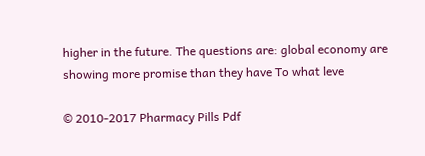higher in the future. The questions are: global economy are showing more promise than they have To what leve

© 2010-2017 Pharmacy Pills Pdf